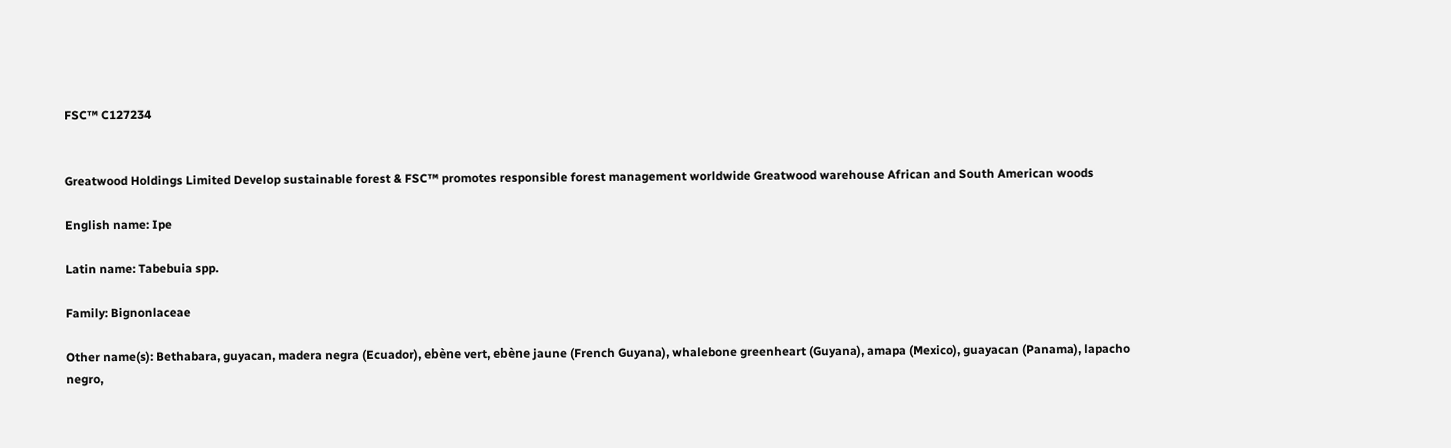FSC™ C127234


Greatwood Holdings Limited Develop sustainable forest & FSC™ promotes responsible forest management worldwide Greatwood warehouse African and South American woods

English name: Ipe

Latin name: Tabebuia spp.

Family: Bignonlaceae

Other name(s): Bethabara, guyacan, madera negra (Ecuador), ebène vert, ebène jaune (French Guyana), whalebone greenheart (Guyana), amapa (Mexico), guayacan (Panama), lapacho negro,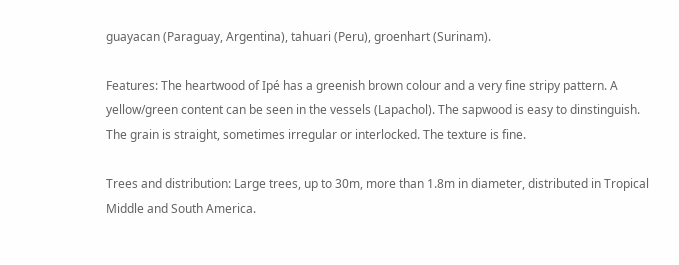guayacan (Paraguay, Argentina), tahuari (Peru), groenhart (Surinam).

Features: The heartwood of Ipé has a greenish brown colour and a very fine stripy pattern. A yellow/green content can be seen in the vessels (Lapachol). The sapwood is easy to dinstinguish. The grain is straight, sometimes irregular or interlocked. The texture is fine.

Trees and distribution: Large trees, up to 30m, more than 1.8m in diameter, distributed in Tropical Middle and South America.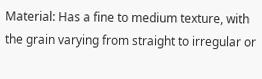Material: Has a fine to medium texture, with the grain varying from straight to irregular or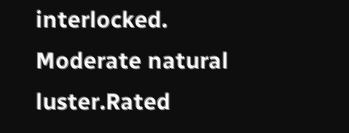interlocked. Moderate natural luster.Rated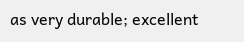as very durable; excellent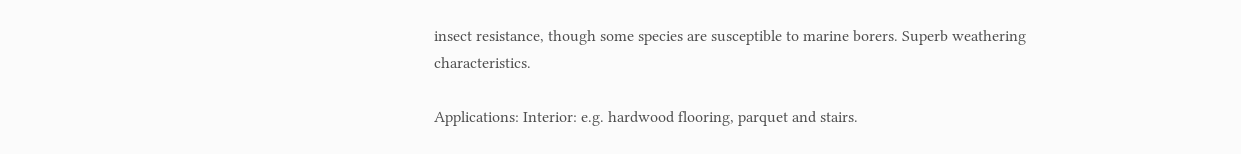insect resistance, though some species are susceptible to marine borers. Superb weathering characteristics.

Applications: Interior: e.g. hardwood flooring, parquet and stairs.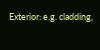Exterior: e.g. cladding,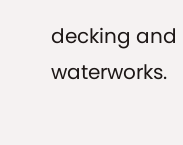decking and waterworks.